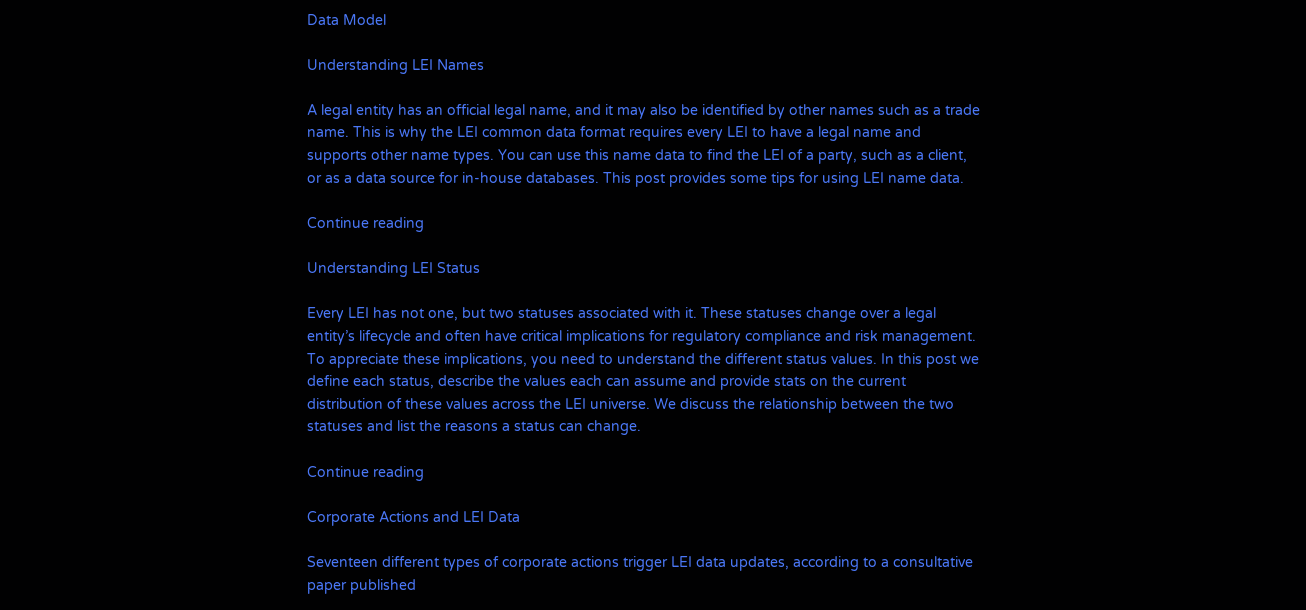Data Model

Understanding LEI Names

A legal entity has an official legal name, and it may also be identified by other names such as a trade name. This is why the LEI common data format requires every LEI to have a legal name and supports other name types. You can use this name data to find the LEI of a party, such as a client, or as a data source for in-house databases. This post provides some tips for using LEI name data.

Continue reading

Understanding LEI Status

Every LEI has not one, but two statuses associated with it. These statuses change over a legal entity’s lifecycle and often have critical implications for regulatory compliance and risk management. To appreciate these implications, you need to understand the different status values. In this post we define each status, describe the values each can assume and provide stats on the current distribution of these values across the LEI universe. We discuss the relationship between the two statuses and list the reasons a status can change.

Continue reading

Corporate Actions and LEI Data

Seventeen different types of corporate actions trigger LEI data updates, according to a consultative paper published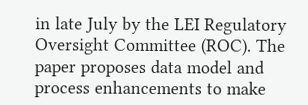in late July by the LEI Regulatory Oversight Committee (ROC). The paper proposes data model and process enhancements to make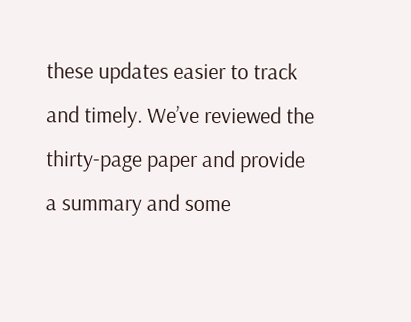these updates easier to track and timely. We’ve reviewed the thirty-page paper and provide a summary and some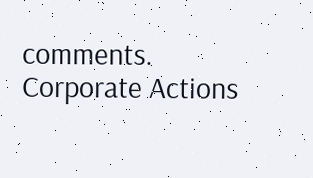comments. Corporate Actions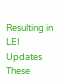Resulting in LEI Updates These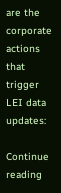are the corporate actions that trigger LEI data updates:

Continue reading